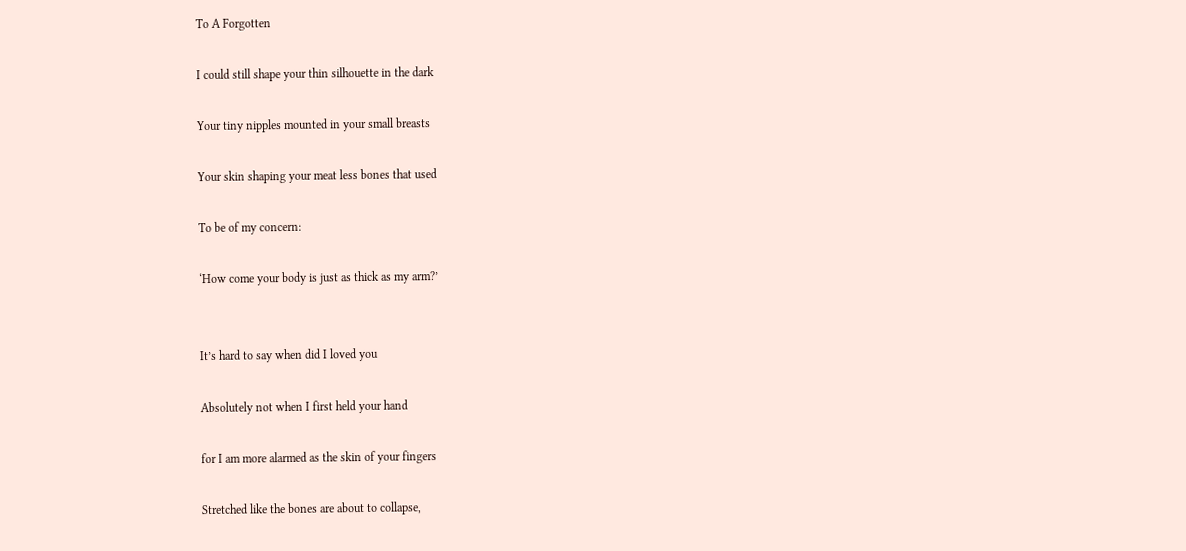To A Forgotten

I could still shape your thin silhouette in the dark

Your tiny nipples mounted in your small breasts

Your skin shaping your meat less bones that used

To be of my concern:

‘How come your body is just as thick as my arm?’


It’s hard to say when did I loved you

Absolutely not when I first held your hand

for I am more alarmed as the skin of your fingers

Stretched like the bones are about to collapse,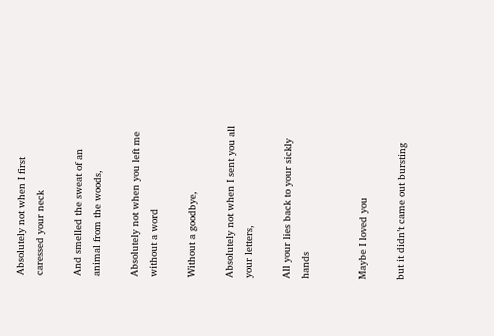Absolutely not when I first caressed your neck

And smelled the sweat of an animal from the woods,

Absolutely not when you left me without a word

Without a goodbye,

Absolutely not when I sent you all your letters,

All your lies back to your sickly hands


Maybe I loved you

but it didn’t came out bursting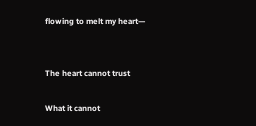flowing to melt my heart—


The heart cannot trust

What it cannot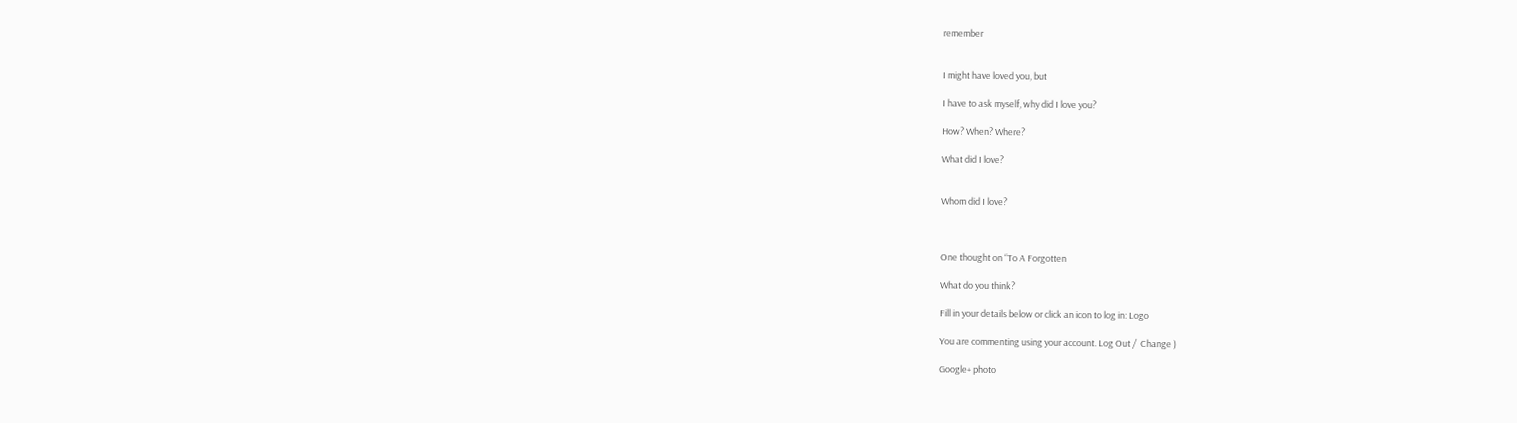remember


I might have loved you, but

I have to ask myself, why did I love you?

How? When? Where?

What did I love?


Whom did I love?



One thought on “To A Forgotten

What do you think?

Fill in your details below or click an icon to log in: Logo

You are commenting using your account. Log Out /  Change )

Google+ photo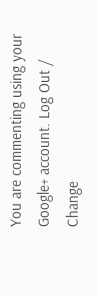You are commenting using your Google+ account. Log Out /  Change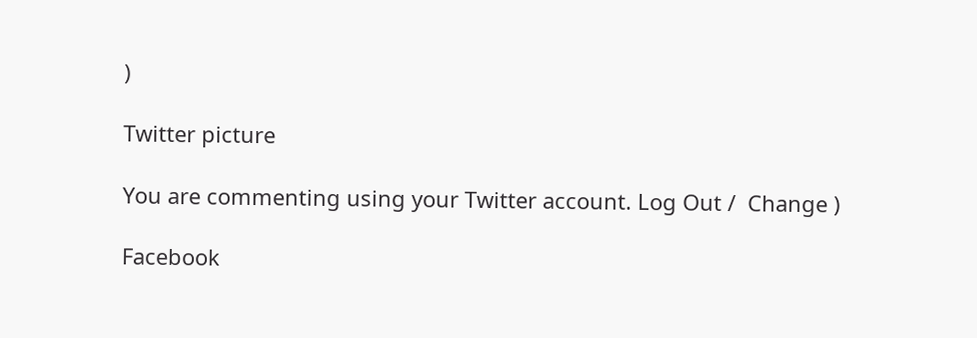)

Twitter picture

You are commenting using your Twitter account. Log Out /  Change )

Facebook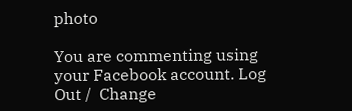photo

You are commenting using your Facebook account. Log Out /  Change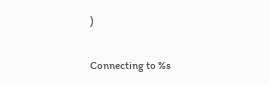)


Connecting to %s